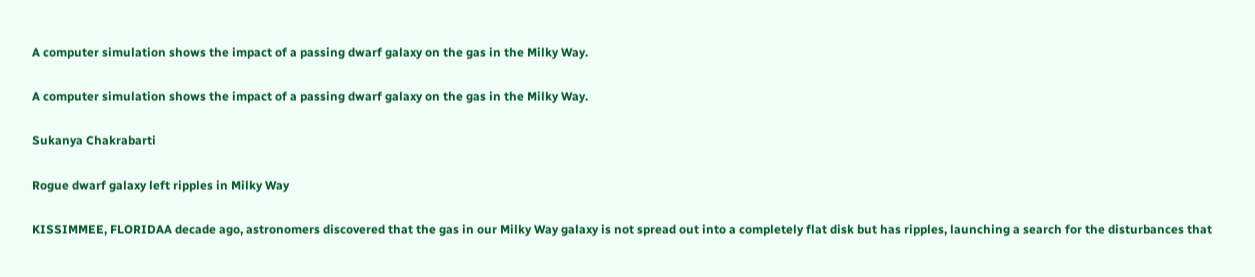A computer simulation shows the impact of a passing dwarf galaxy on the gas in the Milky Way.

A computer simulation shows the impact of a passing dwarf galaxy on the gas in the Milky Way.

Sukanya Chakrabarti

Rogue dwarf galaxy left ripples in Milky Way

KISSIMMEE, FLORIDAA decade ago, astronomers discovered that the gas in our Milky Way galaxy is not spread out into a completely flat disk but has ripples, launching a search for the disturbances that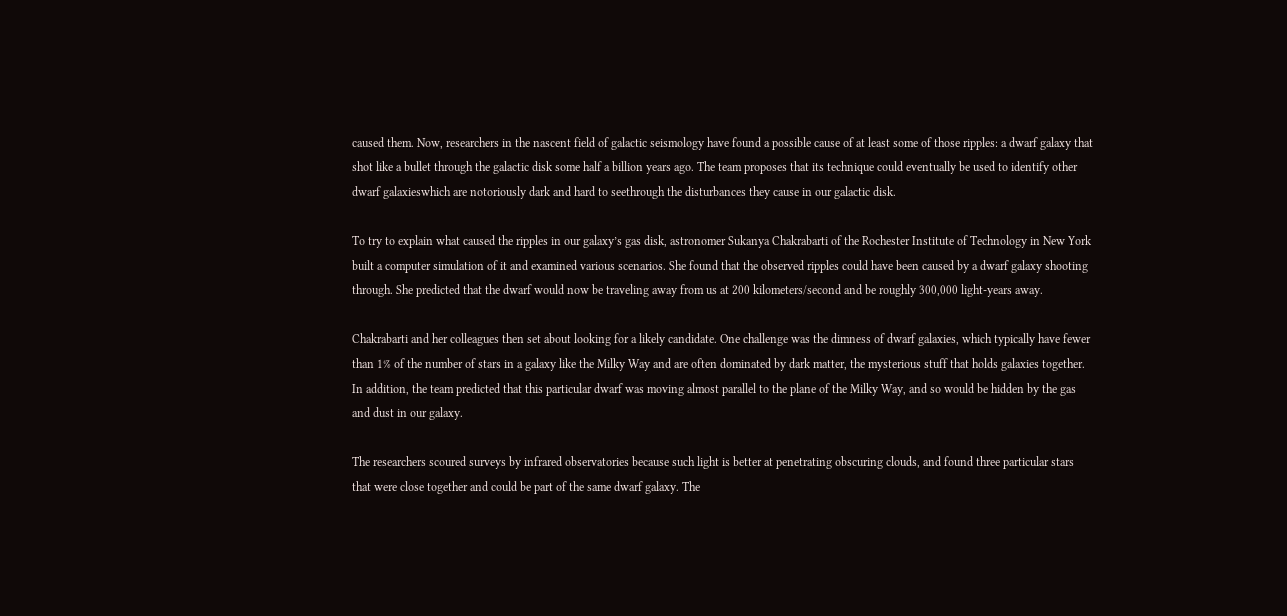caused them. Now, researchers in the nascent field of galactic seismology have found a possible cause of at least some of those ripples: a dwarf galaxy that shot like a bullet through the galactic disk some half a billion years ago. The team proposes that its technique could eventually be used to identify other dwarf galaxieswhich are notoriously dark and hard to seethrough the disturbances they cause in our galactic disk.

To try to explain what caused the ripples in our galaxy’s gas disk, astronomer Sukanya Chakrabarti of the Rochester Institute of Technology in New York built a computer simulation of it and examined various scenarios. She found that the observed ripples could have been caused by a dwarf galaxy shooting through. She predicted that the dwarf would now be traveling away from us at 200 kilometers/second and be roughly 300,000 light-years away.

Chakrabarti and her colleagues then set about looking for a likely candidate. One challenge was the dimness of dwarf galaxies, which typically have fewer than 1% of the number of stars in a galaxy like the Milky Way and are often dominated by dark matter, the mysterious stuff that holds galaxies together. In addition, the team predicted that this particular dwarf was moving almost parallel to the plane of the Milky Way, and so would be hidden by the gas and dust in our galaxy.

The researchers scoured surveys by infrared observatories because such light is better at penetrating obscuring clouds, and found three particular stars that were close together and could be part of the same dwarf galaxy. The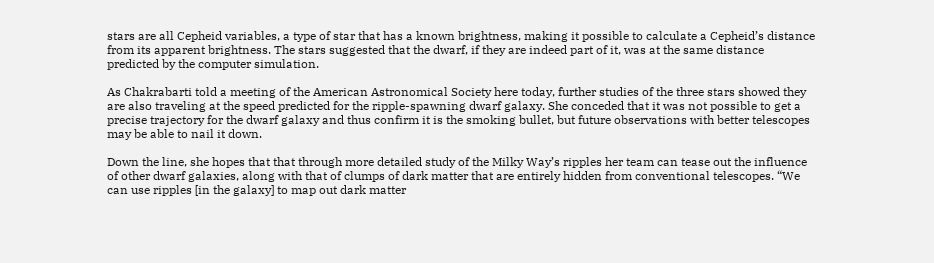stars are all Cepheid variables, a type of star that has a known brightness, making it possible to calculate a Cepheid’s distance from its apparent brightness. The stars suggested that the dwarf, if they are indeed part of it, was at the same distance predicted by the computer simulation.

As Chakrabarti told a meeting of the American Astronomical Society here today, further studies of the three stars showed they are also traveling at the speed predicted for the ripple-spawning dwarf galaxy. She conceded that it was not possible to get a precise trajectory for the dwarf galaxy and thus confirm it is the smoking bullet, but future observations with better telescopes may be able to nail it down.

Down the line, she hopes that that through more detailed study of the Milky Way’s ripples her team can tease out the influence of other dwarf galaxies, along with that of clumps of dark matter that are entirely hidden from conventional telescopes. “We can use ripples [in the galaxy] to map out dark matter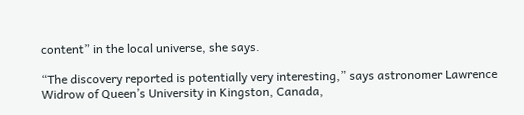content” in the local universe, she says.

“The discovery reported is potentially very interesting,” says astronomer Lawrence Widrow of Queen’s University in Kingston, Canada,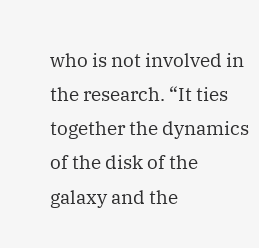who is not involved in the research. “It ties together the dynamics of the disk of the galaxy and the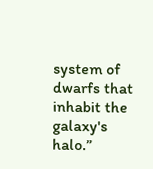system of dwarfs that inhabit the galaxy's halo.”